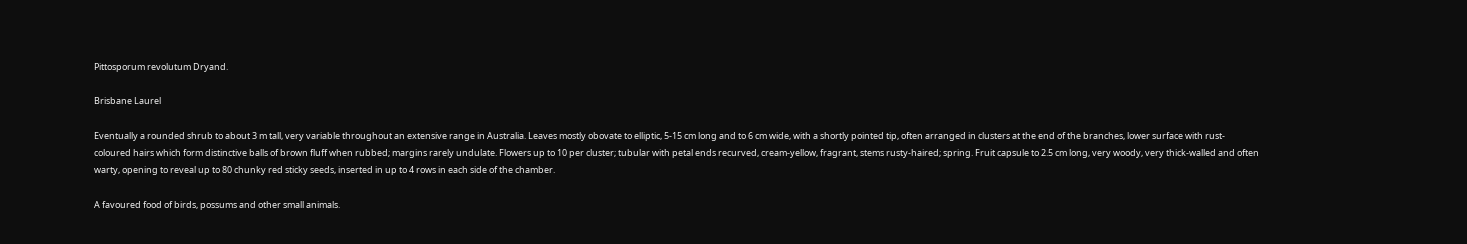Pittosporum revolutum Dryand.

Brisbane Laurel

Eventually a rounded shrub to about 3 m tall, very variable throughout an extensive range in Australia. Leaves mostly obovate to elliptic, 5-15 cm long and to 6 cm wide, with a shortly pointed tip, often arranged in clusters at the end of the branches, lower surface with rust-coloured hairs which form distinctive balls of brown fluff when rubbed; margins rarely undulate. Flowers up to 10 per cluster; tubular with petal ends recurved, cream-yellow, fragrant, stems rusty-haired; spring. Fruit capsule to 2.5 cm long, very woody, very thick-walled and often warty, opening to reveal up to 80 chunky red sticky seeds, inserted in up to 4 rows in each side of the chamber.

A favoured food of birds, possums and other small animals.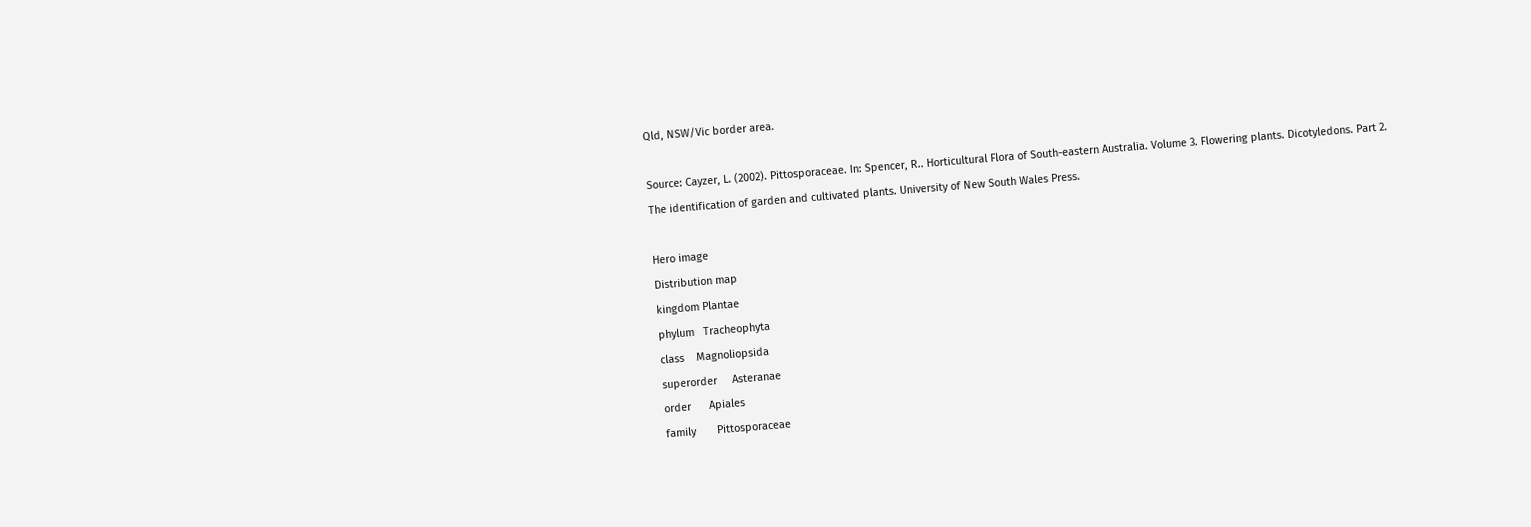Qld, NSW/Vic border area.

Source: Cayzer, L. (2002). Pittosporaceae. In: Spencer, R.. Horticultural Flora of South-eastern Australia. Volume 3. Flowering plants. Dicotyledons. Part 2. The identification of garden and cultivated plants. University of New South Wales Press.

Hero image
Distribution map
kingdom Plantae
phylum   Tracheophyta
class    Magnoliopsida
superorder     Asteranae
order      Apiales
family       Pittosporaceae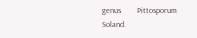genus        Pittosporum Soland.